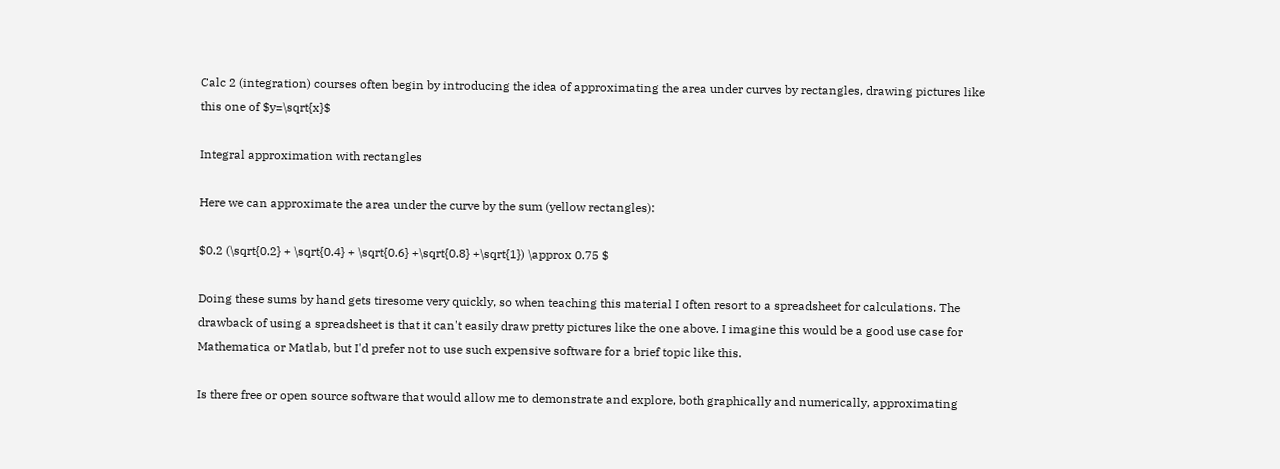Calc 2 (integration) courses often begin by introducing the idea of approximating the area under curves by rectangles, drawing pictures like this one of $y=\sqrt{x}$

Integral approximation with rectangles

Here we can approximate the area under the curve by the sum (yellow rectangles):

$0.2 (\sqrt{0.2} + \sqrt{0.4} + \sqrt{0.6} +\sqrt{0.8} +\sqrt{1}) \approx 0.75 $

Doing these sums by hand gets tiresome very quickly, so when teaching this material I often resort to a spreadsheet for calculations. The drawback of using a spreadsheet is that it can't easily draw pretty pictures like the one above. I imagine this would be a good use case for Mathematica or Matlab, but I'd prefer not to use such expensive software for a brief topic like this.

Is there free or open source software that would allow me to demonstrate and explore, both graphically and numerically, approximating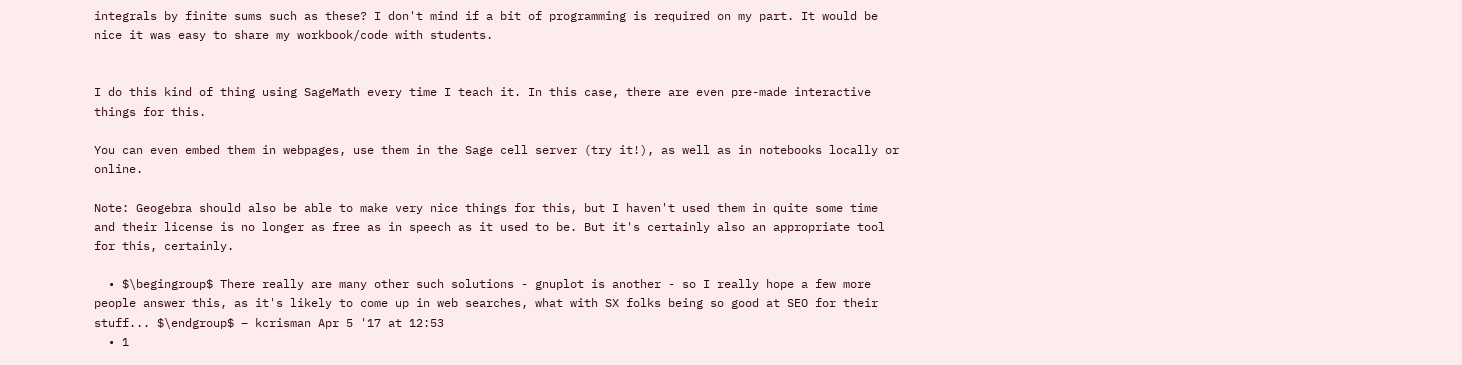integrals by finite sums such as these? I don't mind if a bit of programming is required on my part. It would be nice it was easy to share my workbook/code with students.


I do this kind of thing using SageMath every time I teach it. In this case, there are even pre-made interactive things for this.

You can even embed them in webpages, use them in the Sage cell server (try it!), as well as in notebooks locally or online.

Note: Geogebra should also be able to make very nice things for this, but I haven't used them in quite some time and their license is no longer as free as in speech as it used to be. But it's certainly also an appropriate tool for this, certainly.

  • $\begingroup$ There really are many other such solutions - gnuplot is another - so I really hope a few more people answer this, as it's likely to come up in web searches, what with SX folks being so good at SEO for their stuff... $\endgroup$ – kcrisman Apr 5 '17 at 12:53
  • 1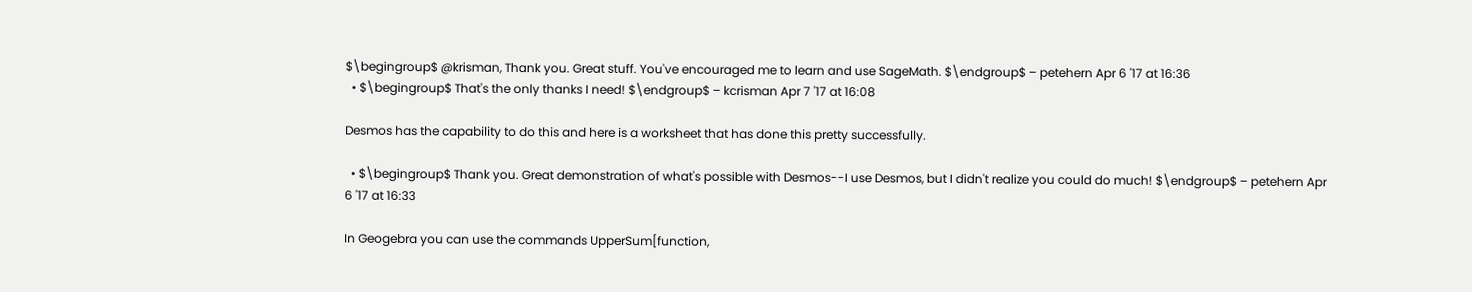$\begingroup$ @krisman, Thank you. Great stuff. You've encouraged me to learn and use SageMath. $\endgroup$ – petehern Apr 6 '17 at 16:36
  • $\begingroup$ That's the only thanks I need! $\endgroup$ – kcrisman Apr 7 '17 at 16:08

Desmos has the capability to do this and here is a worksheet that has done this pretty successfully.

  • $\begingroup$ Thank you. Great demonstration of what's possible with Desmos--I use Desmos, but I didn't realize you could do much! $\endgroup$ – petehern Apr 6 '17 at 16:33

In Geogebra you can use the commands UpperSum[function,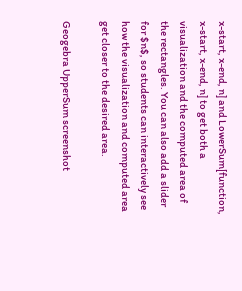x-start, x-end, n] and LowerSum[function, x-start, x-end, n] to get both a visualization and the computed area of the rectangles. You can also add a slider for $n$, so students can interactively see how the visualization and computed area get closer to the desired area.

Geogebra UpperSum screenshot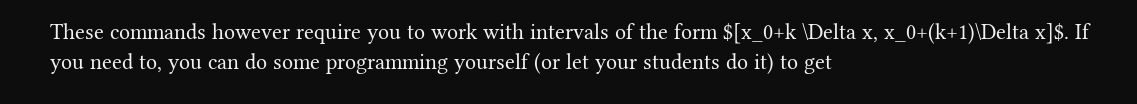These commands however require you to work with intervals of the form $[x_0+k \Delta x, x_0+(k+1)\Delta x]$. If you need to, you can do some programming yourself (or let your students do it) to get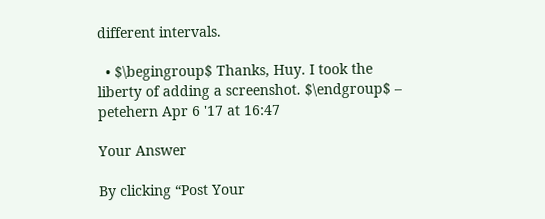different intervals.

  • $\begingroup$ Thanks, Huy. I took the liberty of adding a screenshot. $\endgroup$ – petehern Apr 6 '17 at 16:47

Your Answer

By clicking “Post Your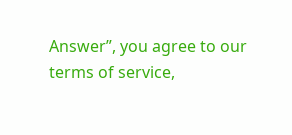Answer”, you agree to our terms of service,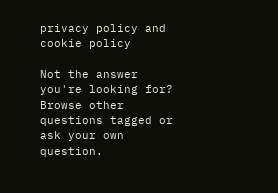privacy policy and cookie policy

Not the answer you're looking for? Browse other questions tagged or ask your own question.